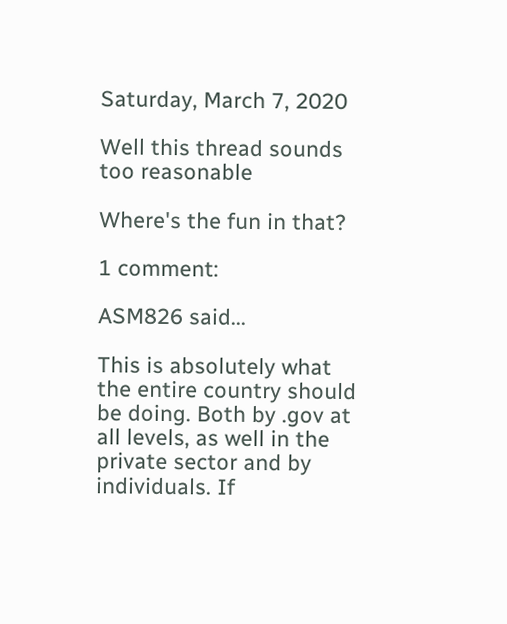Saturday, March 7, 2020

Well this thread sounds too reasonable

Where's the fun in that?

1 comment:

ASM826 said...

This is absolutely what the entire country should be doing. Both by .gov at all levels, as well in the private sector and by individuals. If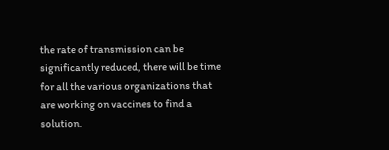the rate of transmission can be significantly reduced, there will be time for all the various organizations that are working on vaccines to find a solution.